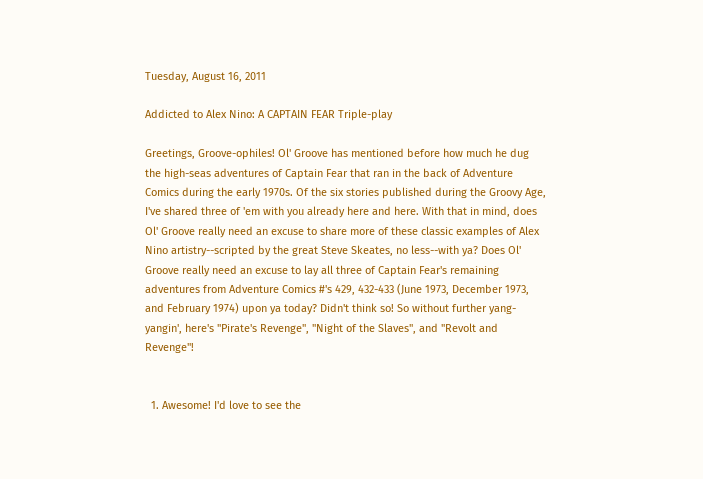Tuesday, August 16, 2011

Addicted to Alex Nino: A CAPTAIN FEAR Triple-play

Greetings, Groove-ophiles! Ol' Groove has mentioned before how much he dug the high-seas adventures of Captain Fear that ran in the back of Adventure Comics during the early 1970s. Of the six stories published during the Groovy Age, I've shared three of 'em with you already here and here. With that in mind, does Ol' Groove really need an excuse to share more of these classic examples of Alex Nino artistry--scripted by the great Steve Skeates, no less--with ya? Does Ol' Groove really need an excuse to lay all three of Captain Fear's remaining adventures from Adventure Comics #'s 429, 432-433 (June 1973, December 1973, and February 1974) upon ya today? Didn't think so! So without further yang-yangin', here's "Pirate's Revenge", "Night of the Slaves", and "Revolt and Revenge"!


  1. Awesome! I'd love to see the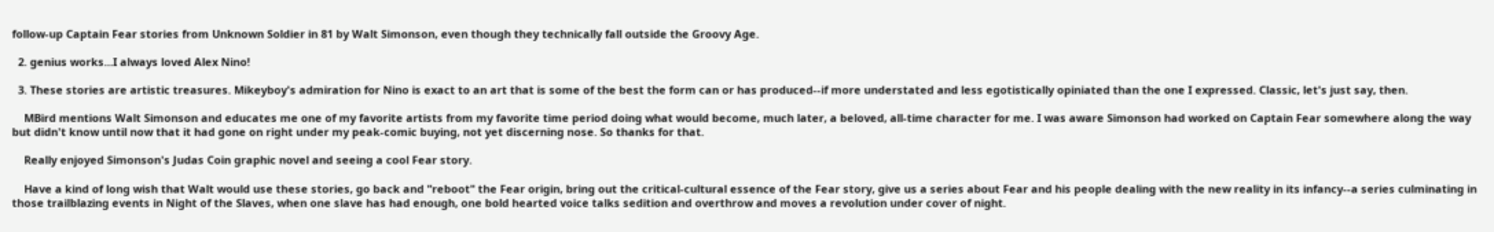follow-up Captain Fear stories from Unknown Soldier in 81 by Walt Simonson, even though they technically fall outside the Groovy Age.

  2. genius works...I always loved Alex Nino!

  3. These stories are artistic treasures. Mikeyboy's admiration for Nino is exact to an art that is some of the best the form can or has produced--if more understated and less egotistically opiniated than the one I expressed. Classic, let's just say, then.

    MBird mentions Walt Simonson and educates me one of my favorite artists from my favorite time period doing what would become, much later, a beloved, all-time character for me. I was aware Simonson had worked on Captain Fear somewhere along the way but didn't know until now that it had gone on right under my peak-comic buying, not yet discerning nose. So thanks for that.

    Really enjoyed Simonson's Judas Coin graphic novel and seeing a cool Fear story.

    Have a kind of long wish that Walt would use these stories, go back and "reboot" the Fear origin, bring out the critical-cultural essence of the Fear story, give us a series about Fear and his people dealing with the new reality in its infancy--a series culminating in those trailblazing events in Night of the Slaves, when one slave has had enough, one bold hearted voice talks sedition and overthrow and moves a revolution under cover of night.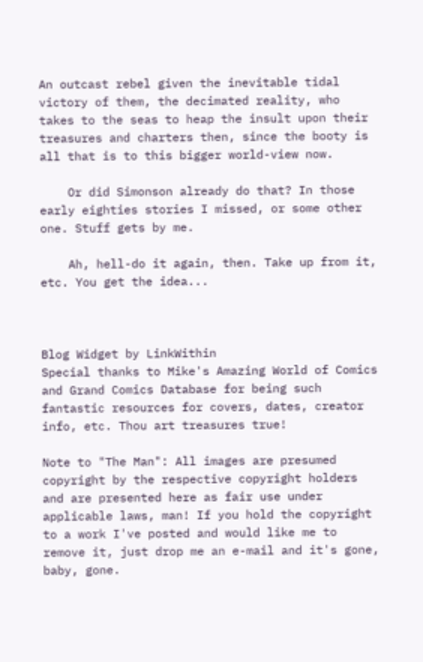An outcast rebel given the inevitable tidal victory of them, the decimated reality, who takes to the seas to heap the insult upon their treasures and charters then, since the booty is all that is to this bigger world-view now.

    Or did Simonson already do that? In those early eighties stories I missed, or some other one. Stuff gets by me.

    Ah, hell-do it again, then. Take up from it, etc. You get the idea...



Blog Widget by LinkWithin
Special thanks to Mike's Amazing World of Comics and Grand Comics Database for being such fantastic resources for covers, dates, creator info, etc. Thou art treasures true!

Note to "The Man": All images are presumed copyright by the respective copyright holders and are presented here as fair use under applicable laws, man! If you hold the copyright to a work I've posted and would like me to remove it, just drop me an e-mail and it's gone, baby, gone.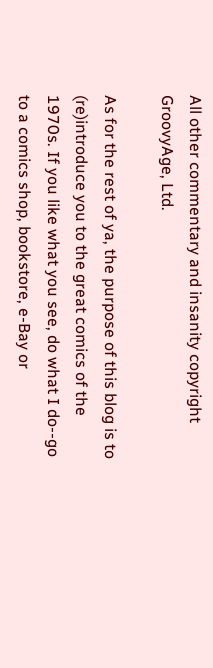All other commentary and insanity copyright GroovyAge, Ltd.

As for the rest of ya, the purpose of this blog is to (re)introduce you to the great comics of the 1970s. If you like what you see, do what I do--go to a comics shop, bookstore, e-Bay or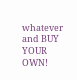whatever and BUY YOUR OWN!